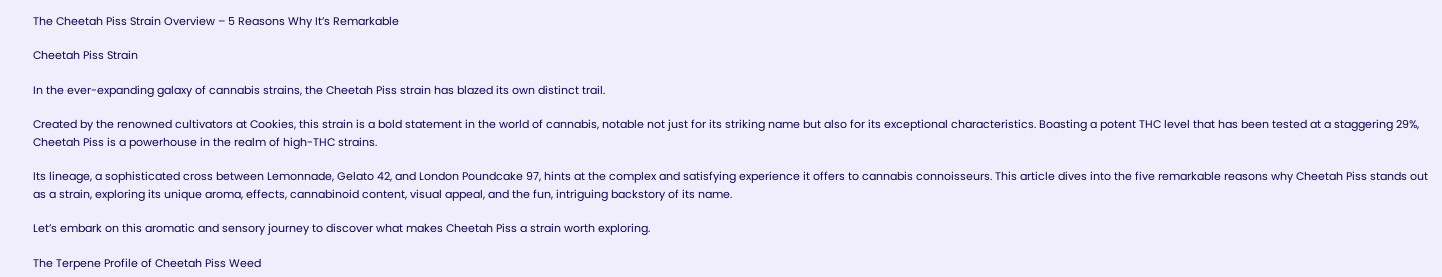The Cheetah Piss Strain Overview – 5 Reasons Why It’s Remarkable

Cheetah Piss Strain

In the ever-expanding galaxy of cannabis strains, the Cheetah Piss strain has blazed its own distinct trail.

Created by the renowned cultivators at Cookies, this strain is a bold statement in the world of cannabis, notable not just for its striking name but also for its exceptional characteristics. Boasting a potent THC level that has been tested at a staggering 29%, Cheetah Piss is a powerhouse in the realm of high-THC strains.

Its lineage, a sophisticated cross between Lemonnade, Gelato 42, and London Poundcake 97, hints at the complex and satisfying experience it offers to cannabis connoisseurs. This article dives into the five remarkable reasons why Cheetah Piss stands out as a strain, exploring its unique aroma, effects, cannabinoid content, visual appeal, and the fun, intriguing backstory of its name.

Let’s embark on this aromatic and sensory journey to discover what makes Cheetah Piss a strain worth exploring.

The Terpene Profile of Cheetah Piss Weed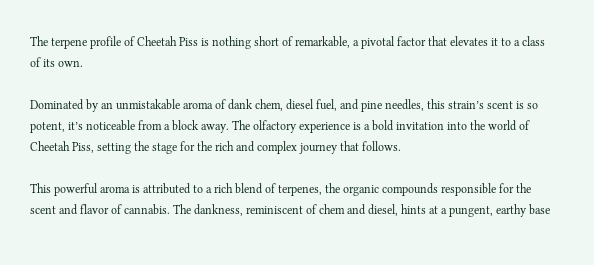The terpene profile of Cheetah Piss is nothing short of remarkable, a pivotal factor that elevates it to a class of its own.

Dominated by an unmistakable aroma of dank chem, diesel fuel, and pine needles, this strain’s scent is so potent, it’s noticeable from a block away. The olfactory experience is a bold invitation into the world of Cheetah Piss, setting the stage for the rich and complex journey that follows.

This powerful aroma is attributed to a rich blend of terpenes, the organic compounds responsible for the scent and flavor of cannabis. The dankness, reminiscent of chem and diesel, hints at a pungent, earthy base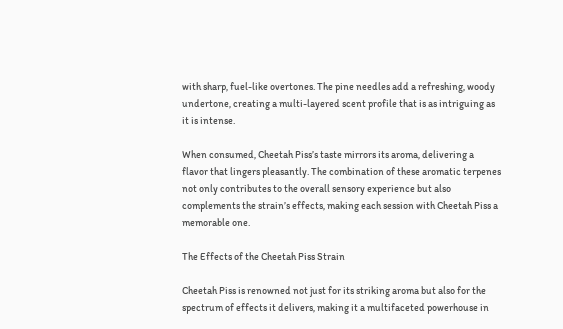with sharp, fuel-like overtones. The pine needles add a refreshing, woody undertone, creating a multi-layered scent profile that is as intriguing as it is intense.

When consumed, Cheetah Piss’s taste mirrors its aroma, delivering a flavor that lingers pleasantly. The combination of these aromatic terpenes not only contributes to the overall sensory experience but also complements the strain’s effects, making each session with Cheetah Piss a memorable one.

The Effects of the Cheetah Piss Strain

Cheetah Piss is renowned not just for its striking aroma but also for the spectrum of effects it delivers, making it a multifaceted powerhouse in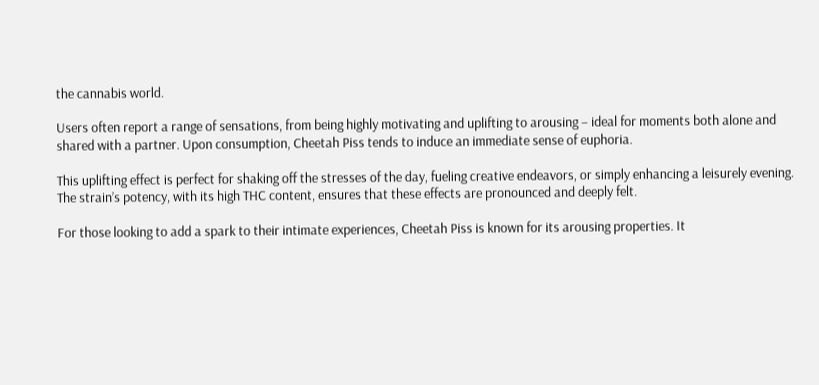the cannabis world.

Users often report a range of sensations, from being highly motivating and uplifting to arousing – ideal for moments both alone and shared with a partner. Upon consumption, Cheetah Piss tends to induce an immediate sense of euphoria.

This uplifting effect is perfect for shaking off the stresses of the day, fueling creative endeavors, or simply enhancing a leisurely evening. The strain’s potency, with its high THC content, ensures that these effects are pronounced and deeply felt.

For those looking to add a spark to their intimate experiences, Cheetah Piss is known for its arousing properties. It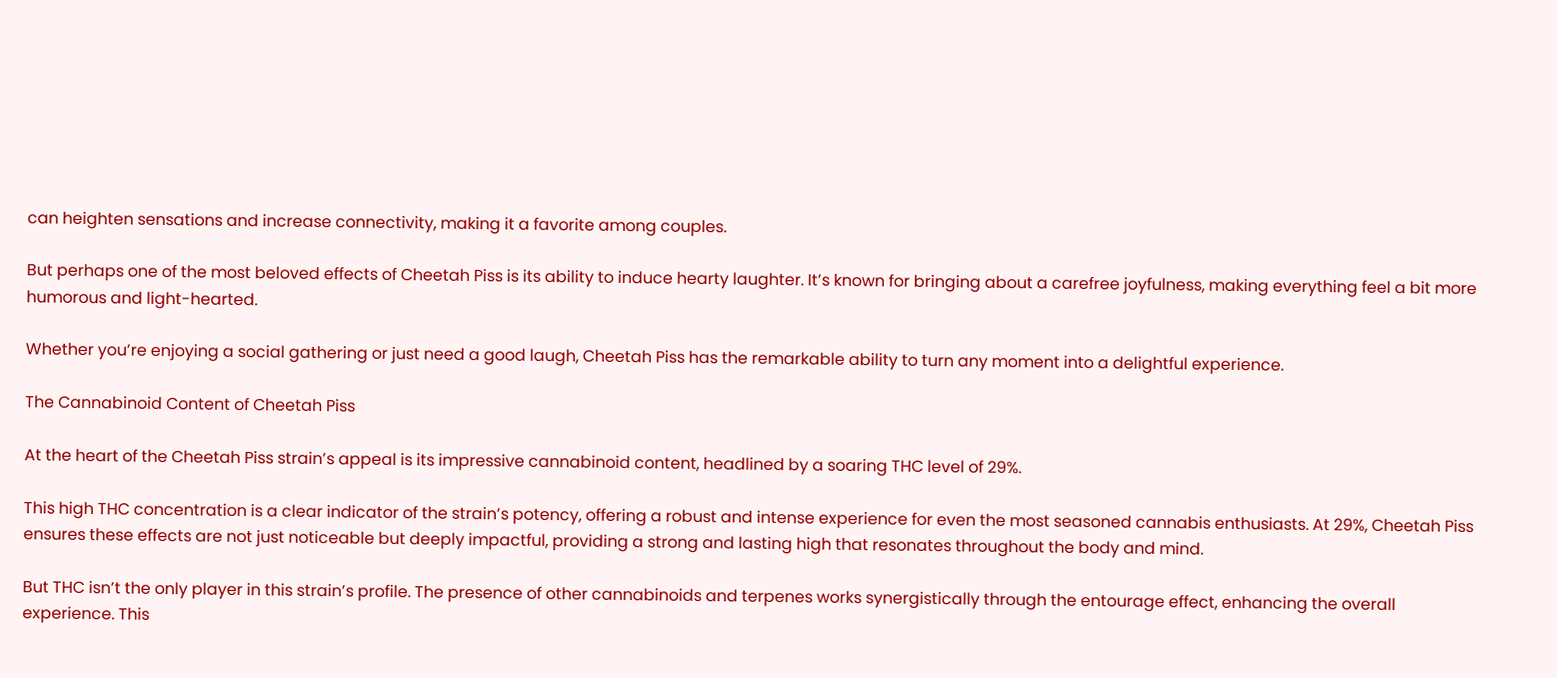can heighten sensations and increase connectivity, making it a favorite among couples.

But perhaps one of the most beloved effects of Cheetah Piss is its ability to induce hearty laughter. It’s known for bringing about a carefree joyfulness, making everything feel a bit more humorous and light-hearted.

Whether you’re enjoying a social gathering or just need a good laugh, Cheetah Piss has the remarkable ability to turn any moment into a delightful experience.

The Cannabinoid Content of Cheetah Piss

At the heart of the Cheetah Piss strain’s appeal is its impressive cannabinoid content, headlined by a soaring THC level of 29%.

This high THC concentration is a clear indicator of the strain’s potency, offering a robust and intense experience for even the most seasoned cannabis enthusiasts. At 29%, Cheetah Piss ensures these effects are not just noticeable but deeply impactful, providing a strong and lasting high that resonates throughout the body and mind.

But THC isn’t the only player in this strain’s profile. The presence of other cannabinoids and terpenes works synergistically through the entourage effect, enhancing the overall experience. This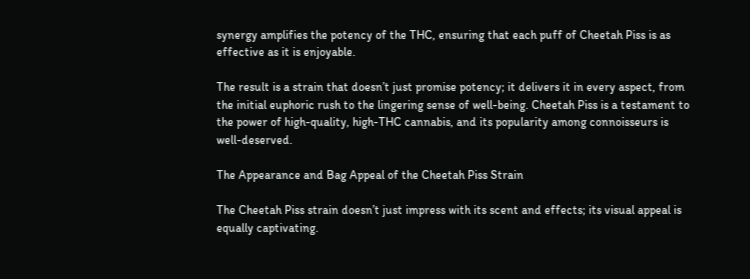synergy amplifies the potency of the THC, ensuring that each puff of Cheetah Piss is as effective as it is enjoyable.

The result is a strain that doesn’t just promise potency; it delivers it in every aspect, from the initial euphoric rush to the lingering sense of well-being. Cheetah Piss is a testament to the power of high-quality, high-THC cannabis, and its popularity among connoisseurs is well-deserved.

The Appearance and Bag Appeal of the Cheetah Piss Strain

The Cheetah Piss strain doesn’t just impress with its scent and effects; its visual appeal is equally captivating.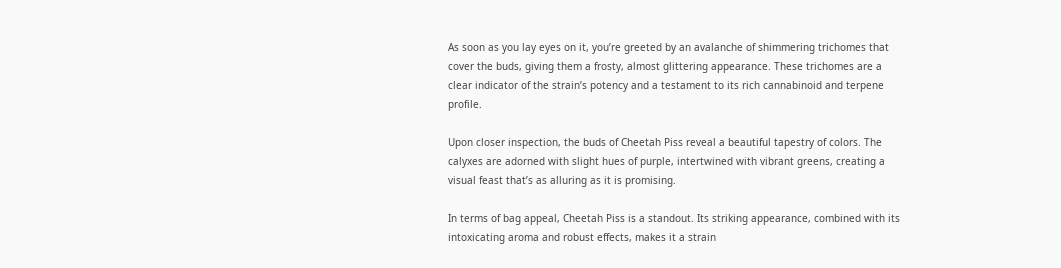As soon as you lay eyes on it, you’re greeted by an avalanche of shimmering trichomes that cover the buds, giving them a frosty, almost glittering appearance. These trichomes are a clear indicator of the strain’s potency and a testament to its rich cannabinoid and terpene profile.

Upon closer inspection, the buds of Cheetah Piss reveal a beautiful tapestry of colors. The calyxes are adorned with slight hues of purple, intertwined with vibrant greens, creating a visual feast that’s as alluring as it is promising.

In terms of bag appeal, Cheetah Piss is a standout. Its striking appearance, combined with its intoxicating aroma and robust effects, makes it a strain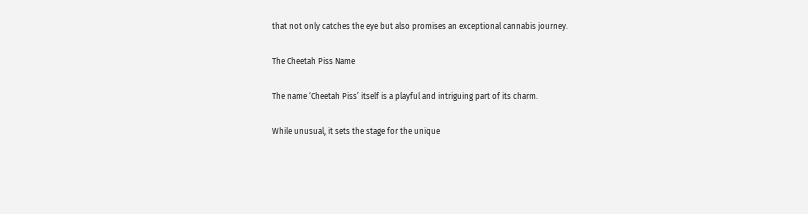that not only catches the eye but also promises an exceptional cannabis journey.

The Cheetah Piss Name

The name ‘Cheetah Piss’ itself is a playful and intriguing part of its charm.

While unusual, it sets the stage for the unique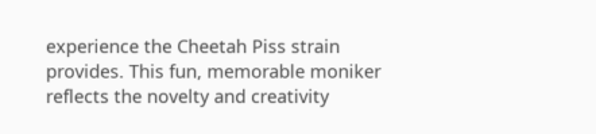experience the Cheetah Piss strain provides. This fun, memorable moniker reflects the novelty and creativity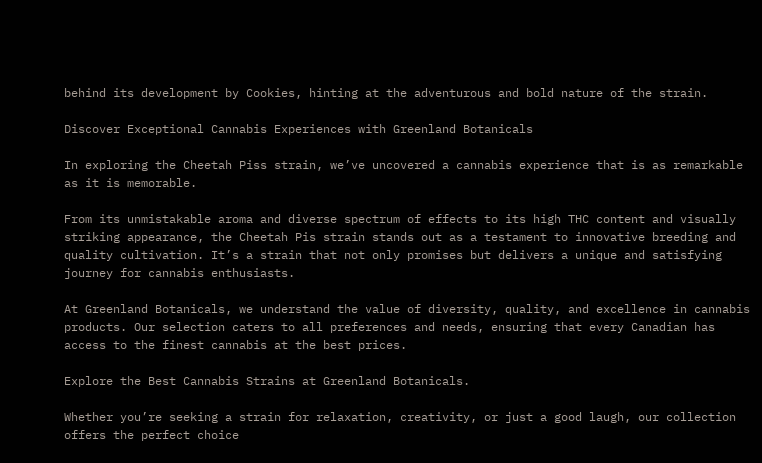behind its development by Cookies, hinting at the adventurous and bold nature of the strain.

Discover Exceptional Cannabis Experiences with Greenland Botanicals

In exploring the Cheetah Piss strain, we’ve uncovered a cannabis experience that is as remarkable as it is memorable.

From its unmistakable aroma and diverse spectrum of effects to its high THC content and visually striking appearance, the Cheetah Pis strain stands out as a testament to innovative breeding and quality cultivation. It’s a strain that not only promises but delivers a unique and satisfying journey for cannabis enthusiasts.

At Greenland Botanicals, we understand the value of diversity, quality, and excellence in cannabis products. Our selection caters to all preferences and needs, ensuring that every Canadian has access to the finest cannabis at the best prices.

Explore the Best Cannabis Strains at Greenland Botanicals.

Whether you’re seeking a strain for relaxation, creativity, or just a good laugh, our collection offers the perfect choice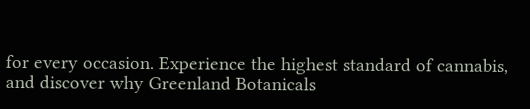for every occasion. Experience the highest standard of cannabis, and discover why Greenland Botanicals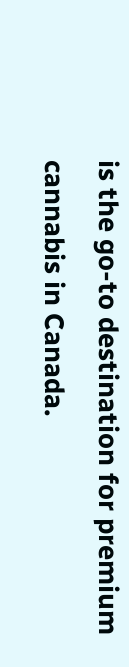is the go-to destination for premium cannabis in Canada.